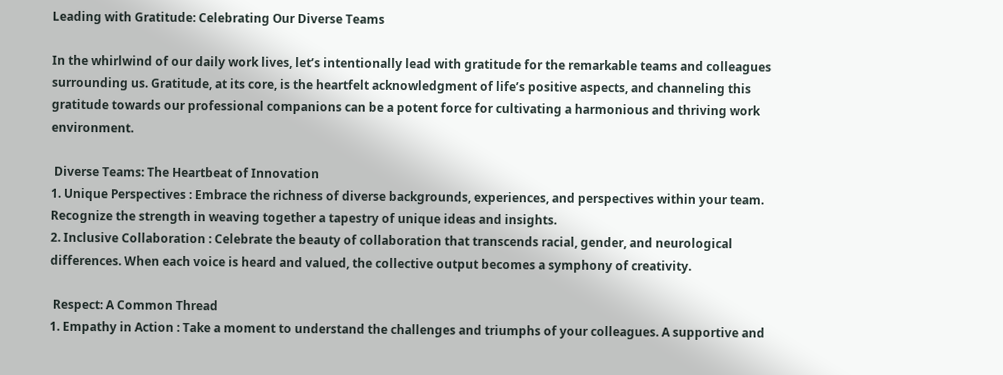Leading with Gratitude: Celebrating Our Diverse Teams

In the whirlwind of our daily work lives, let’s intentionally lead with gratitude for the remarkable teams and colleagues surrounding us. Gratitude, at its core, is the heartfelt acknowledgment of life’s positive aspects, and channeling this gratitude towards our professional companions can be a potent force for cultivating a harmonious and thriving work environment.

 Diverse Teams: The Heartbeat of Innovation
1. Unique Perspectives : Embrace the richness of diverse backgrounds, experiences, and perspectives within your team. Recognize the strength in weaving together a tapestry of unique ideas and insights.
2. Inclusive Collaboration : Celebrate the beauty of collaboration that transcends racial, gender, and neurological differences. When each voice is heard and valued, the collective output becomes a symphony of creativity.

 Respect: A Common Thread
1. Empathy in Action : Take a moment to understand the challenges and triumphs of your colleagues. A supportive and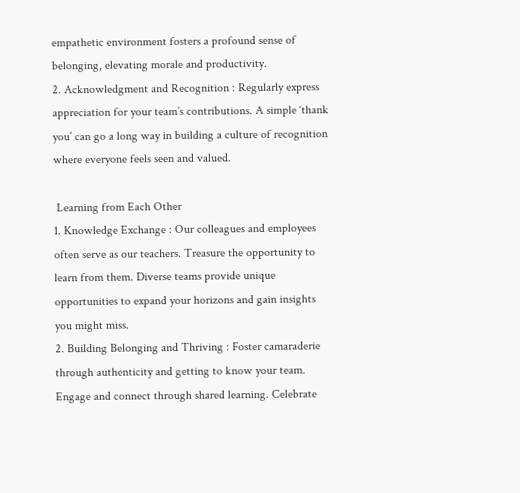empathetic environment fosters a profound sense of belonging, elevating morale and productivity.
2. Acknowledgment and Recognition : Regularly express appreciation for your team’s contributions. A simple ‘thank you’ can go a long way in building a culture of recognition where everyone feels seen and valued.

 Learning from Each Other
1. Knowledge Exchange : Our colleagues and employees often serve as our teachers. Treasure the opportunity to learn from them. Diverse teams provide unique opportunities to expand your horizons and gain insights you might miss.
2. Building Belonging and Thriving : Foster camaraderie through authenticity and getting to know your team. Engage and connect through shared learning. Celebrate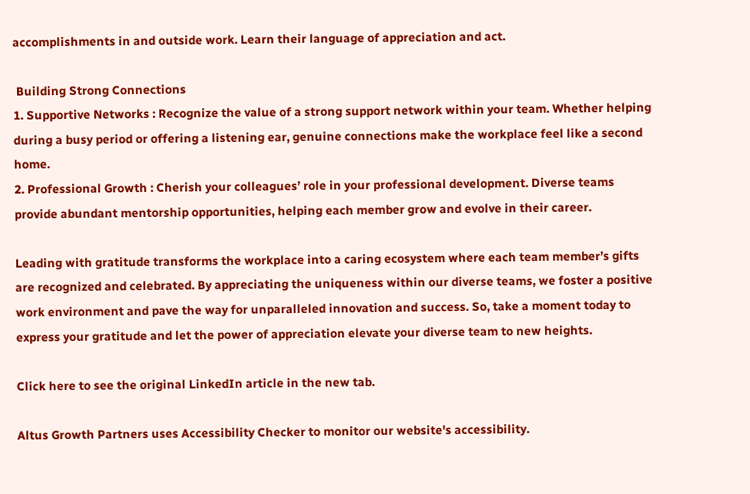accomplishments in and outside work. Learn their language of appreciation and act.

 Building Strong Connections
1. Supportive Networks : Recognize the value of a strong support network within your team. Whether helping during a busy period or offering a listening ear, genuine connections make the workplace feel like a second home.
2. Professional Growth : Cherish your colleagues’ role in your professional development. Diverse teams provide abundant mentorship opportunities, helping each member grow and evolve in their career.

Leading with gratitude transforms the workplace into a caring ecosystem where each team member’s gifts are recognized and celebrated. By appreciating the uniqueness within our diverse teams, we foster a positive work environment and pave the way for unparalleled innovation and success. So, take a moment today to express your gratitude and let the power of appreciation elevate your diverse team to new heights.

Click here to see the original LinkedIn article in the new tab.

Altus Growth Partners uses Accessibility Checker to monitor our website's accessibility.